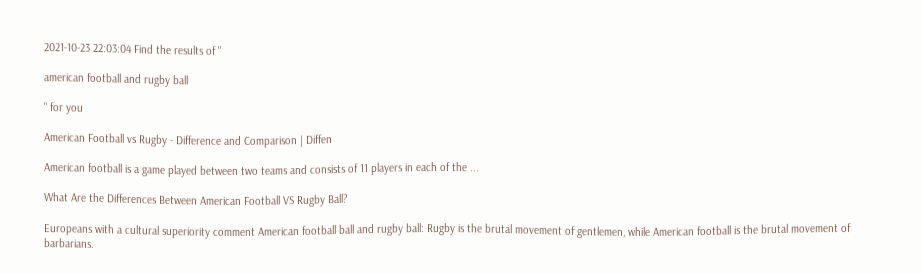2021-10-23 22:03:04 Find the results of "

american football and rugby ball

" for you

American Football vs Rugby - Difference and Comparison | Diffen

American football is a game played between two teams and consists of 11 players in each of the ...

What Are the Differences Between American Football VS Rugby Ball?

Europeans with a cultural superiority comment American football ball and rugby ball: Rugby is the brutal movement of gentlemen, while American football is the brutal movement of barbarians.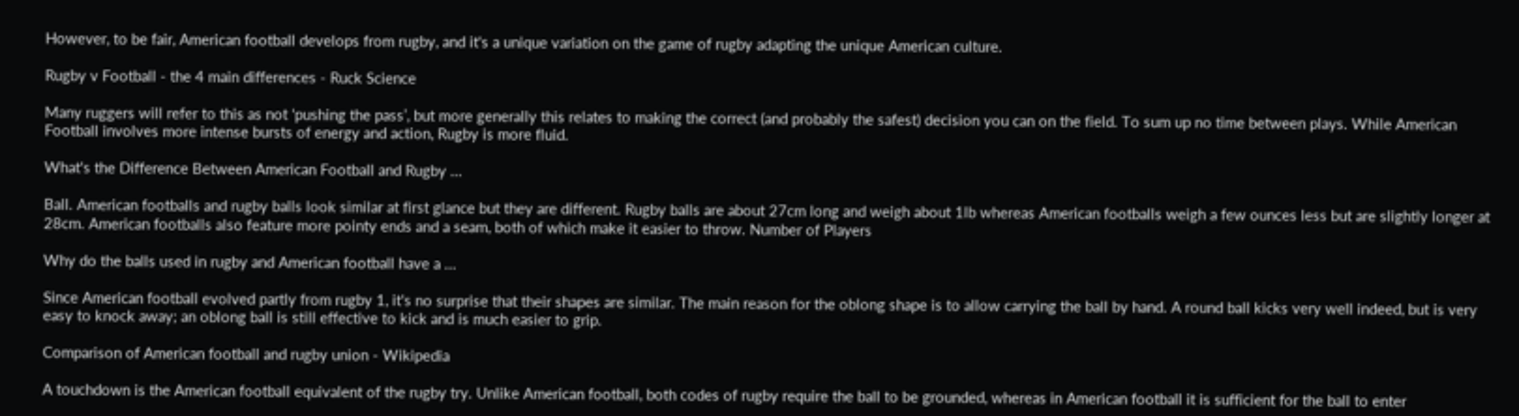However, to be fair, American football develops from rugby, and it's a unique variation on the game of rugby adapting the unique American culture.

Rugby v Football - the 4 main differences - Ruck Science

Many ruggers will refer to this as not ‘pushing the pass’, but more generally this relates to making the correct (and probably the safest) decision you can on the field. To sum up no time between plays. While American Football involves more intense bursts of energy and action, Rugby is more fluid.

What's the Difference Between American Football and Rugby ...

Ball. American footballs and rugby balls look similar at first glance but they are different. Rugby balls are about 27cm long and weigh about 1lb whereas American footballs weigh a few ounces less but are slightly longer at 28cm. American footballs also feature more pointy ends and a seam, both of which make it easier to throw. Number of Players

Why do the balls used in rugby and American football have a ...

Since American football evolved partly from rugby 1, it's no surprise that their shapes are similar. The main reason for the oblong shape is to allow carrying the ball by hand. A round ball kicks very well indeed, but is very easy to knock away; an oblong ball is still effective to kick and is much easier to grip.

Comparison of American football and rugby union - Wikipedia

A touchdown is the American football equivalent of the rugby try. Unlike American football, both codes of rugby require the ball to be grounded, whereas in American football it is sufficient for the ball to enter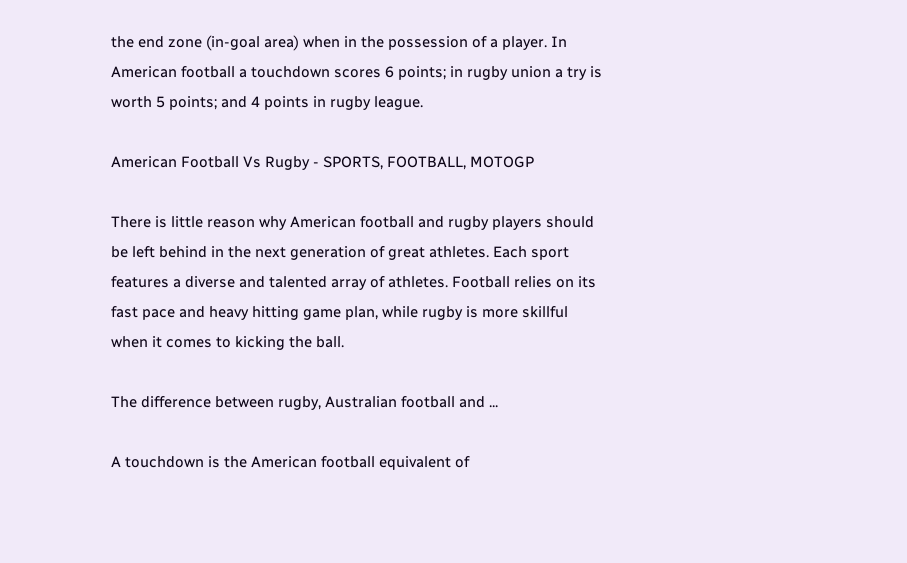the end zone (in-goal area) when in the possession of a player. In American football a touchdown scores 6 points; in rugby union a try is worth 5 points; and 4 points in rugby league.

American Football Vs Rugby - SPORTS, FOOTBALL, MOTOGP

There is little reason why American football and rugby players should be left behind in the next generation of great athletes. Each sport features a diverse and talented array of athletes. Football relies on its fast pace and heavy hitting game plan, while rugby is more skillful when it comes to kicking the ball.

The difference between rugby, Australian football and ...

A touchdown is the American football equivalent of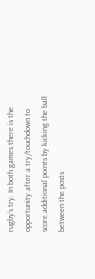rugby’s try. In both games there is the opportunity after a try/touchdown to score additional points by kicking the ball between the posts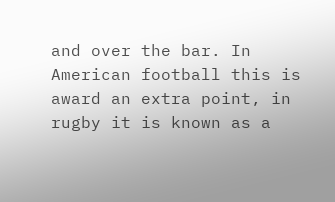and over the bar. In American football this is award an extra point, in rugby it is known as a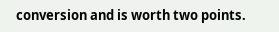conversion and is worth two points.